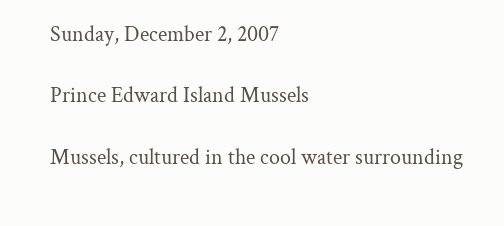Sunday, December 2, 2007

Prince Edward Island Mussels

Mussels, cultured in the cool water surrounding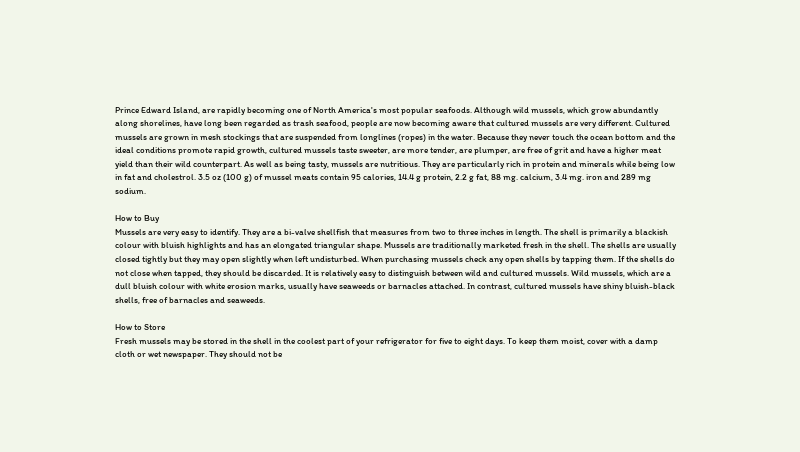Prince Edward Island, are rapidly becoming one of North America's most popular seafoods. Although wild mussels, which grow abundantly along shorelines, have long been regarded as trash seafood, people are now becoming aware that cultured mussels are very different. Cultured mussels are grown in mesh stockings that are suspended from longlines (ropes) in the water. Because they never touch the ocean bottom and the ideal conditions promote rapid growth, cultured mussels taste sweeter, are more tender, are plumper, are free of grit and have a higher meat yield than their wild counterpart. As well as being tasty, mussels are nutritious. They are particularly rich in protein and minerals while being low in fat and cholestrol. 3.5 oz (100 g) of mussel meats contain 95 calories, 14.4 g protein, 2.2 g fat, 88 mg. calcium, 3.4 mg. iron and 289 mg sodium.

How to Buy
Mussels are very easy to identify. They are a bi-valve shellfish that measures from two to three inches in length. The shell is primarily a blackish colour with bluish highlights and has an elongated triangular shape. Mussels are traditionally marketed fresh in the shell. The shells are usually closed tightly but they may open slightly when left undisturbed. When purchasing mussels check any open shells by tapping them. If the shells do not close when tapped, they should be discarded. It is relatively easy to distinguish between wild and cultured mussels. Wild mussels, which are a dull bluish colour with white erosion marks, usually have seaweeds or barnacles attached. In contrast, cultured mussels have shiny bluish-black shells, free of barnacles and seaweeds.

How to Store
Fresh mussels may be stored in the shell in the coolest part of your refrigerator for five to eight days. To keep them moist, cover with a damp cloth or wet newspaper. They should not be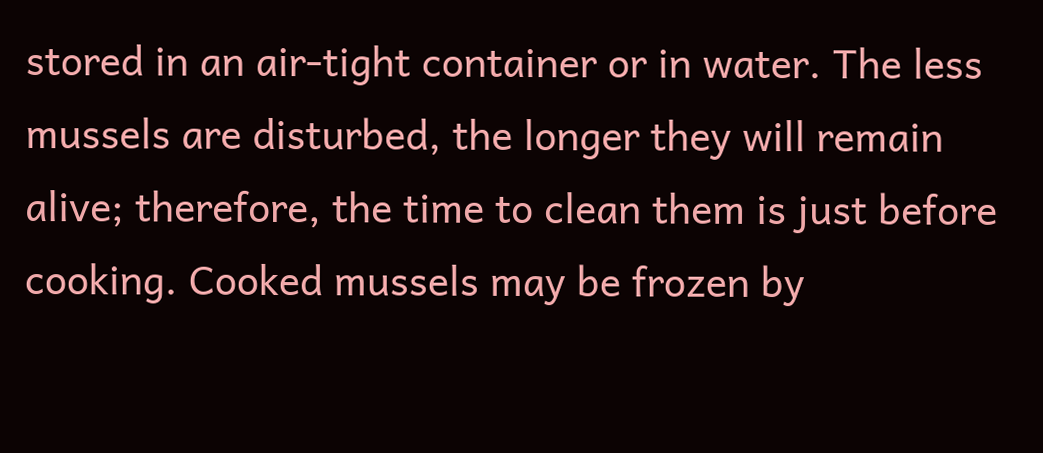stored in an air-tight container or in water. The less mussels are disturbed, the longer they will remain alive; therefore, the time to clean them is just before cooking. Cooked mussels may be frozen by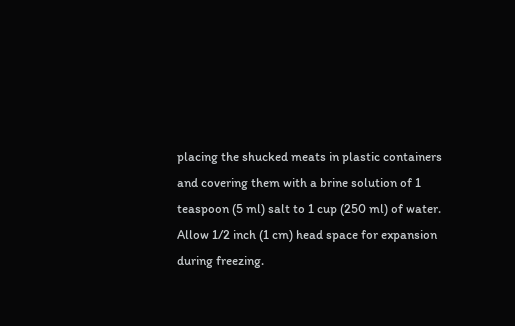placing the shucked meats in plastic containers and covering them with a brine solution of 1 teaspoon (5 ml) salt to 1 cup (250 ml) of water. Allow 1/2 inch (1 cm) head space for expansion during freezing.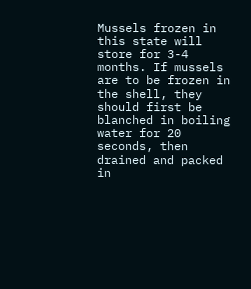Mussels frozen in this state will store for 3-4 months. If mussels are to be frozen in the shell, they should first be blanched in boiling water for 20 seconds, then drained and packed in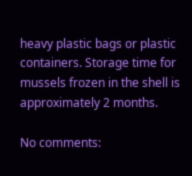heavy plastic bags or plastic containers. Storage time for mussels frozen in the shell is approximately 2 months.

No comments: